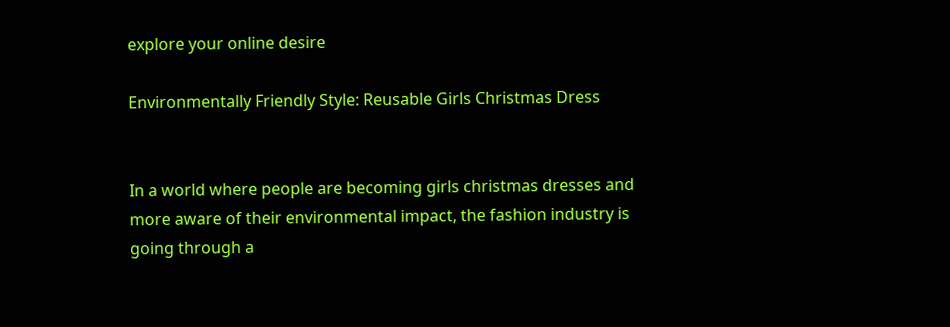explore your online desire

Environmentally Friendly Style: Reusable Girls Christmas Dress


In a world where people are becoming girls christmas dresses and more aware of their environmental impact, the fashion industry is going through a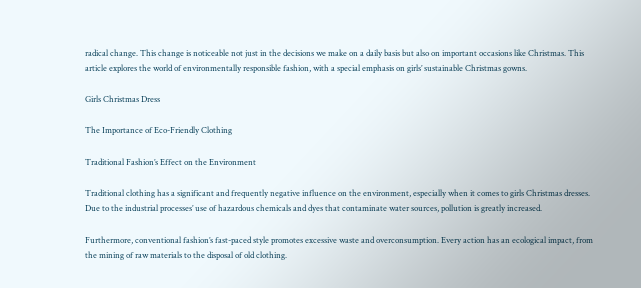radical change. This change is noticeable not just in the decisions we make on a daily basis but also on important occasions like Christmas. This article explores the world of environmentally responsible fashion, with a special emphasis on girls’ sustainable Christmas gowns.

Girls Christmas Dress

The Importance of Eco-Friendly Clothing

Traditional Fashion’s Effect on the Environment

Traditional clothing has a significant and frequently negative influence on the environment, especially when it comes to girls Christmas dresses. Due to the industrial processes’ use of hazardous chemicals and dyes that contaminate water sources, pollution is greatly increased.

Furthermore, conventional fashion’s fast-paced style promotes excessive waste and overconsumption. Every action has an ecological impact, from the mining of raw materials to the disposal of old clothing.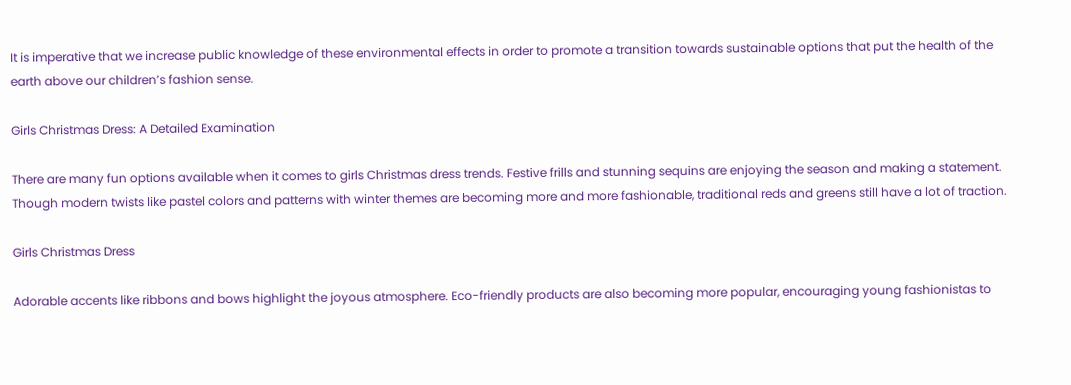It is imperative that we increase public knowledge of these environmental effects in order to promote a transition towards sustainable options that put the health of the earth above our children’s fashion sense.

Girls Christmas Dress: A Detailed Examination

There are many fun options available when it comes to girls Christmas dress trends. Festive frills and stunning sequins are enjoying the season and making a statement. Though modern twists like pastel colors and patterns with winter themes are becoming more and more fashionable, traditional reds and greens still have a lot of traction.

Girls Christmas Dress

Adorable accents like ribbons and bows highlight the joyous atmosphere. Eco-friendly products are also becoming more popular, encouraging young fashionistas to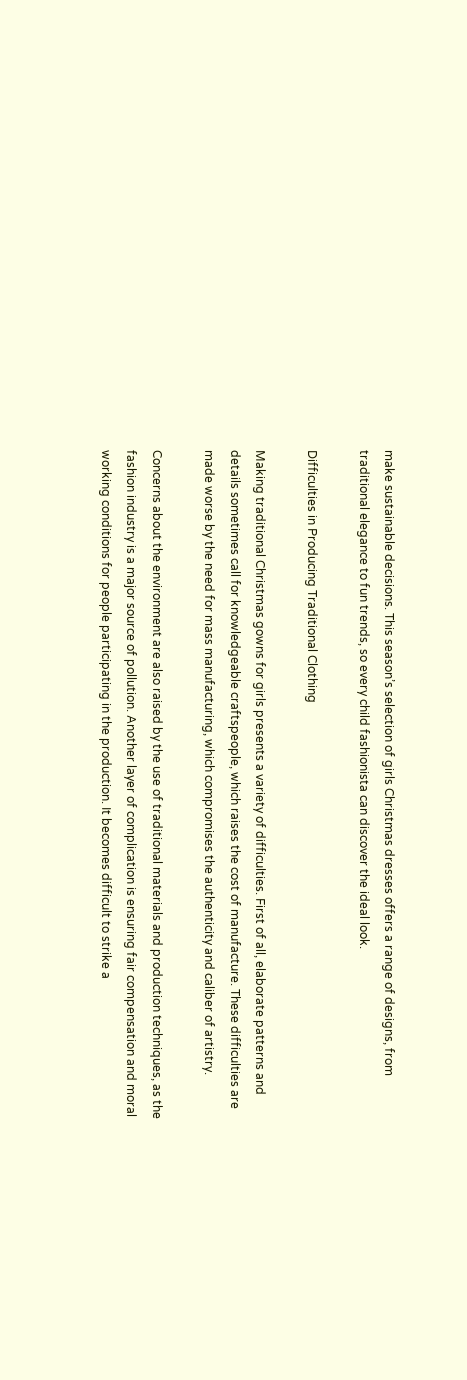make sustainable decisions. This season’s selection of girls Christmas dresses offers a range of designs, from traditional elegance to fun trends, so every child fashionista can discover the ideal look.

Difficulties in Producing Traditional Clothing

Making traditional Christmas gowns for girls presents a variety of difficulties. First of all, elaborate patterns and details sometimes call for knowledgeable craftspeople, which raises the cost of manufacture. These difficulties are made worse by the need for mass manufacturing, which compromises the authenticity and caliber of artistry.

Concerns about the environment are also raised by the use of traditional materials and production techniques, as the fashion industry is a major source of pollution. Another layer of complication is ensuring fair compensation and moral working conditions for people participating in the production. It becomes difficult to strike a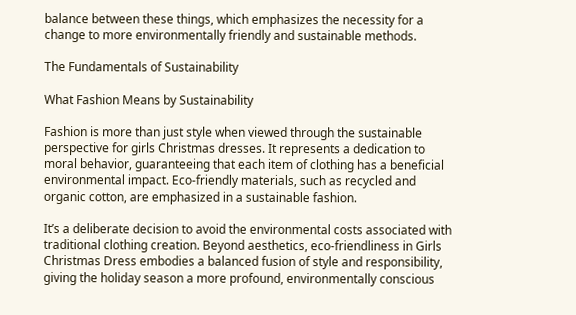balance between these things, which emphasizes the necessity for a change to more environmentally friendly and sustainable methods.

The Fundamentals of Sustainability

What Fashion Means by Sustainability

Fashion is more than just style when viewed through the sustainable perspective for girls Christmas dresses. It represents a dedication to moral behavior, guaranteeing that each item of clothing has a beneficial environmental impact. Eco-friendly materials, such as recycled and organic cotton, are emphasized in a sustainable fashion.

It’s a deliberate decision to avoid the environmental costs associated with traditional clothing creation. Beyond aesthetics, eco-friendliness in Girls Christmas Dress embodies a balanced fusion of style and responsibility, giving the holiday season a more profound, environmentally conscious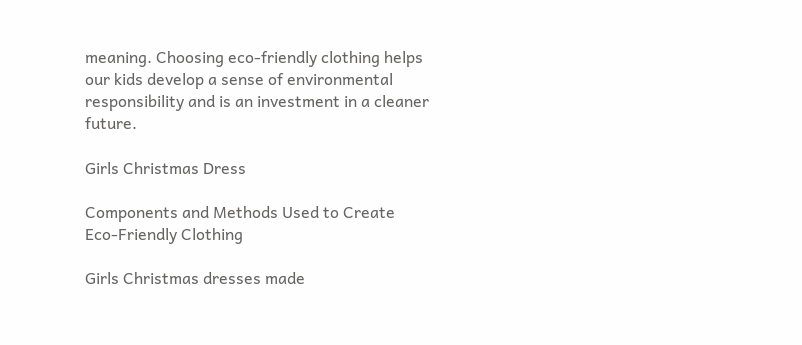meaning. Choosing eco-friendly clothing helps our kids develop a sense of environmental responsibility and is an investment in a cleaner future.

Girls Christmas Dress

Components and Methods Used to Create Eco-Friendly Clothing

Girls Christmas dresses made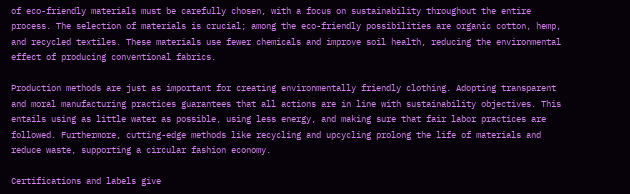of eco-friendly materials must be carefully chosen, with a focus on sustainability throughout the entire process. The selection of materials is crucial; among the eco-friendly possibilities are organic cotton, hemp, and recycled textiles. These materials use fewer chemicals and improve soil health, reducing the environmental effect of producing conventional fabrics.

Production methods are just as important for creating environmentally friendly clothing. Adopting transparent and moral manufacturing practices guarantees that all actions are in line with sustainability objectives. This entails using as little water as possible, using less energy, and making sure that fair labor practices are followed. Furthermore, cutting-edge methods like recycling and upcycling prolong the life of materials and reduce waste, supporting a circular fashion economy.

Certifications and labels give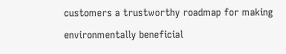customers a trustworthy roadmap for making environmentally beneficial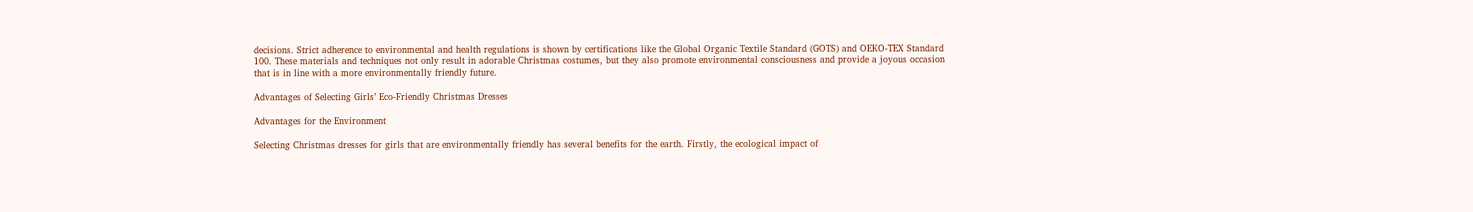decisions. Strict adherence to environmental and health regulations is shown by certifications like the Global Organic Textile Standard (GOTS) and OEKO-TEX Standard 100. These materials and techniques not only result in adorable Christmas costumes, but they also promote environmental consciousness and provide a joyous occasion that is in line with a more environmentally friendly future.

Advantages of Selecting Girls’ Eco-Friendly Christmas Dresses

Advantages for the Environment

Selecting Christmas dresses for girls that are environmentally friendly has several benefits for the earth. Firstly, the ecological impact of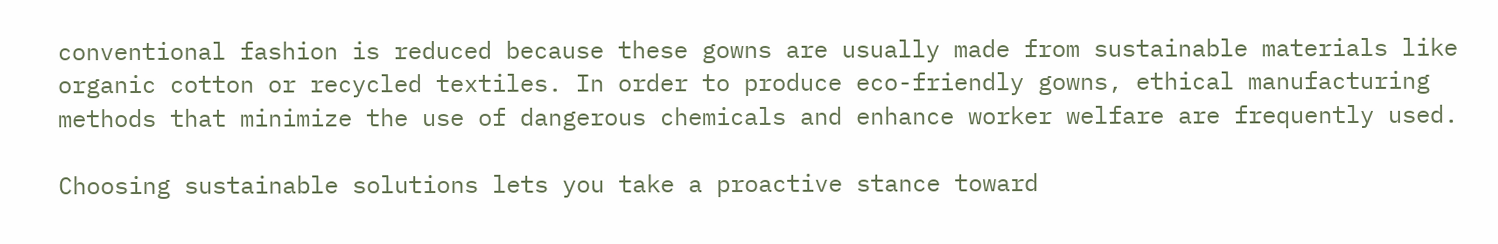conventional fashion is reduced because these gowns are usually made from sustainable materials like organic cotton or recycled textiles. In order to produce eco-friendly gowns, ethical manufacturing methods that minimize the use of dangerous chemicals and enhance worker welfare are frequently used.

Choosing sustainable solutions lets you take a proactive stance toward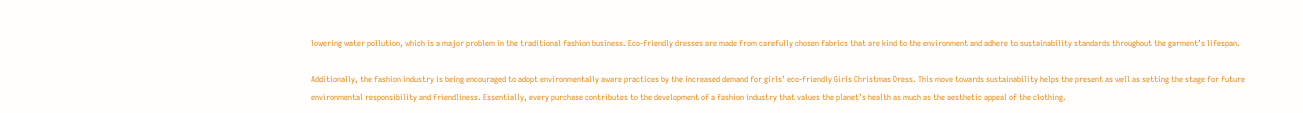lowering water pollution, which is a major problem in the traditional fashion business. Eco-friendly dresses are made from carefully chosen fabrics that are kind to the environment and adhere to sustainability standards throughout the garment’s lifespan.

Additionally, the fashion industry is being encouraged to adopt environmentally aware practices by the increased demand for girls’ eco-friendly Girls Christmas Dress. This move towards sustainability helps the present as well as setting the stage for future environmental responsibility and friendliness. Essentially, every purchase contributes to the development of a fashion industry that values the planet’s health as much as the aesthetic appeal of the clothing.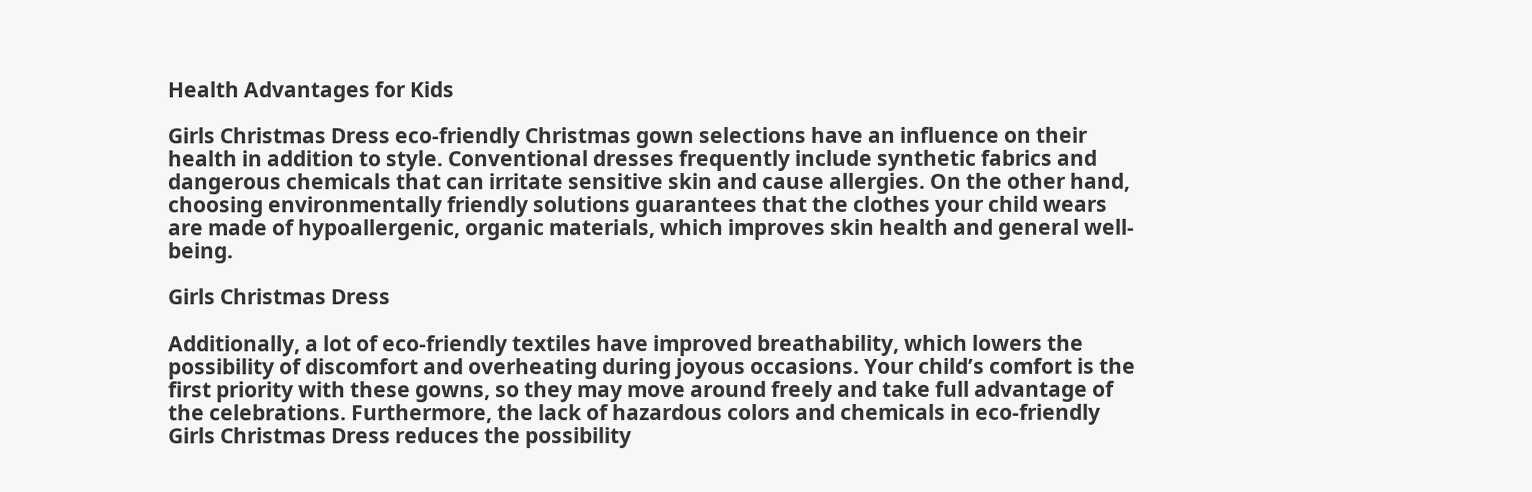Health Advantages for Kids

Girls Christmas Dress eco-friendly Christmas gown selections have an influence on their health in addition to style. Conventional dresses frequently include synthetic fabrics and dangerous chemicals that can irritate sensitive skin and cause allergies. On the other hand, choosing environmentally friendly solutions guarantees that the clothes your child wears are made of hypoallergenic, organic materials, which improves skin health and general well-being.

Girls Christmas Dress

Additionally, a lot of eco-friendly textiles have improved breathability, which lowers the possibility of discomfort and overheating during joyous occasions. Your child’s comfort is the first priority with these gowns, so they may move around freely and take full advantage of the celebrations. Furthermore, the lack of hazardous colors and chemicals in eco-friendly Girls Christmas Dress reduces the possibility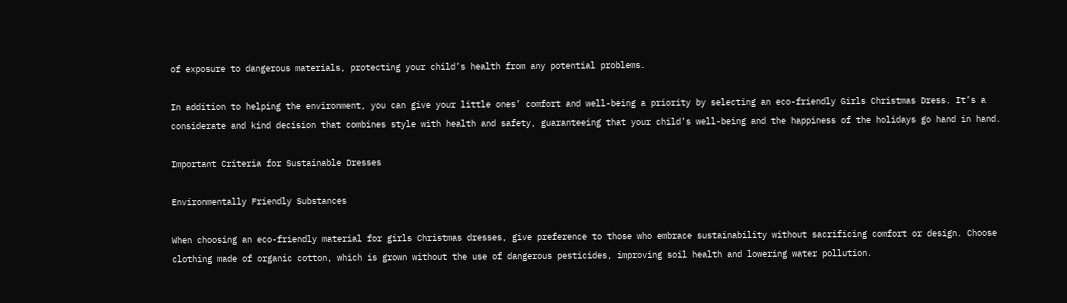of exposure to dangerous materials, protecting your child’s health from any potential problems.

In addition to helping the environment, you can give your little ones’ comfort and well-being a priority by selecting an eco-friendly Girls Christmas Dress. It’s a considerate and kind decision that combines style with health and safety, guaranteeing that your child’s well-being and the happiness of the holidays go hand in hand.

Important Criteria for Sustainable Dresses

Environmentally Friendly Substances

When choosing an eco-friendly material for girls Christmas dresses, give preference to those who embrace sustainability without sacrificing comfort or design. Choose clothing made of organic cotton, which is grown without the use of dangerous pesticides, improving soil health and lowering water pollution.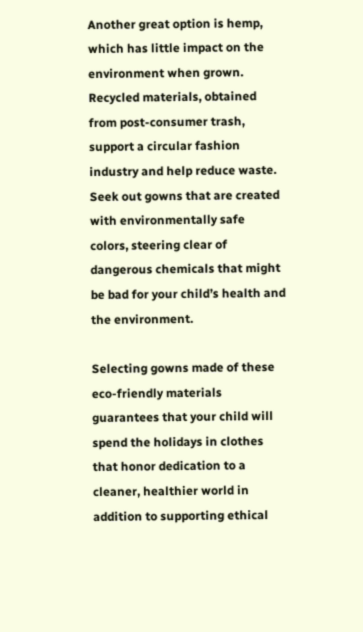Another great option is hemp, which has little impact on the environment when grown. Recycled materials, obtained from post-consumer trash, support a circular fashion industry and help reduce waste. Seek out gowns that are created with environmentally safe colors, steering clear of dangerous chemicals that might be bad for your child’s health and the environment.

Selecting gowns made of these eco-friendly materials guarantees that your child will spend the holidays in clothes that honor dedication to a cleaner, healthier world in addition to supporting ethical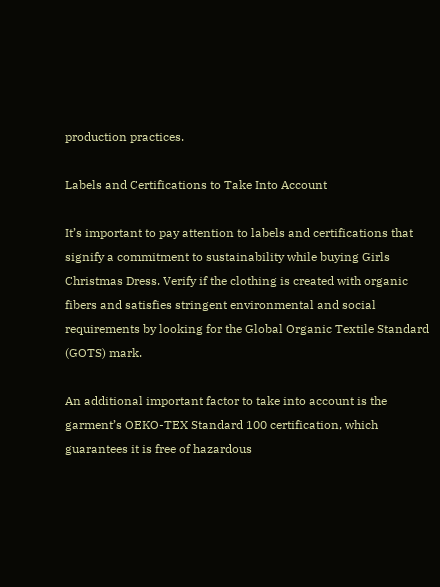production practices.

Labels and Certifications to Take Into Account

It’s important to pay attention to labels and certifications that signify a commitment to sustainability while buying Girls Christmas Dress. Verify if the clothing is created with organic fibers and satisfies stringent environmental and social requirements by looking for the Global Organic Textile Standard (GOTS) mark.

An additional important factor to take into account is the garment’s OEKO-TEX Standard 100 certification, which guarantees it is free of hazardous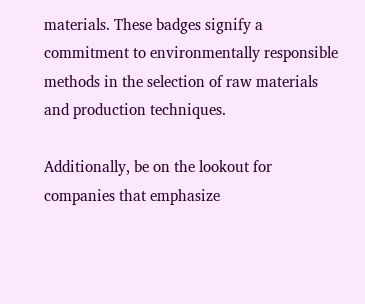materials. These badges signify a commitment to environmentally responsible methods in the selection of raw materials and production techniques.

Additionally, be on the lookout for companies that emphasize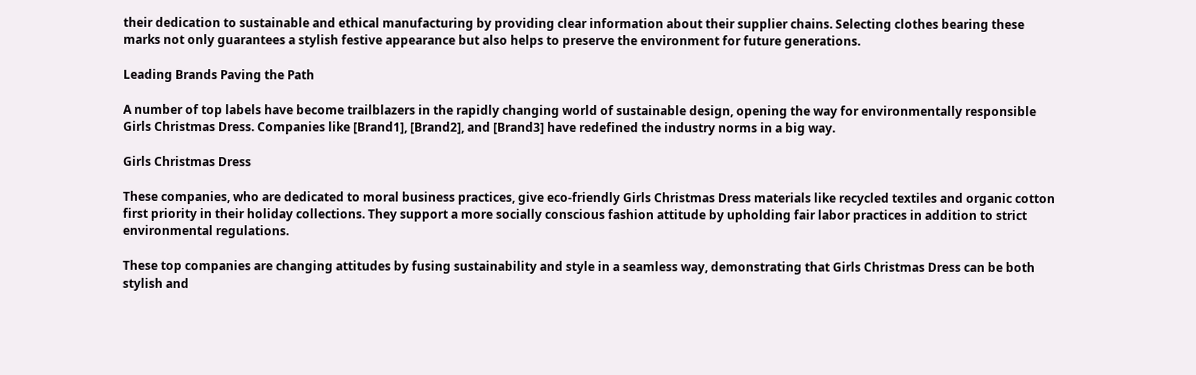their dedication to sustainable and ethical manufacturing by providing clear information about their supplier chains. Selecting clothes bearing these marks not only guarantees a stylish festive appearance but also helps to preserve the environment for future generations.

Leading Brands Paving the Path

A number of top labels have become trailblazers in the rapidly changing world of sustainable design, opening the way for environmentally responsible Girls Christmas Dress. Companies like [Brand1], [Brand2], and [Brand3] have redefined the industry norms in a big way.

Girls Christmas Dress

These companies, who are dedicated to moral business practices, give eco-friendly Girls Christmas Dress materials like recycled textiles and organic cotton first priority in their holiday collections. They support a more socially conscious fashion attitude by upholding fair labor practices in addition to strict environmental regulations.

These top companies are changing attitudes by fusing sustainability and style in a seamless way, demonstrating that Girls Christmas Dress can be both stylish and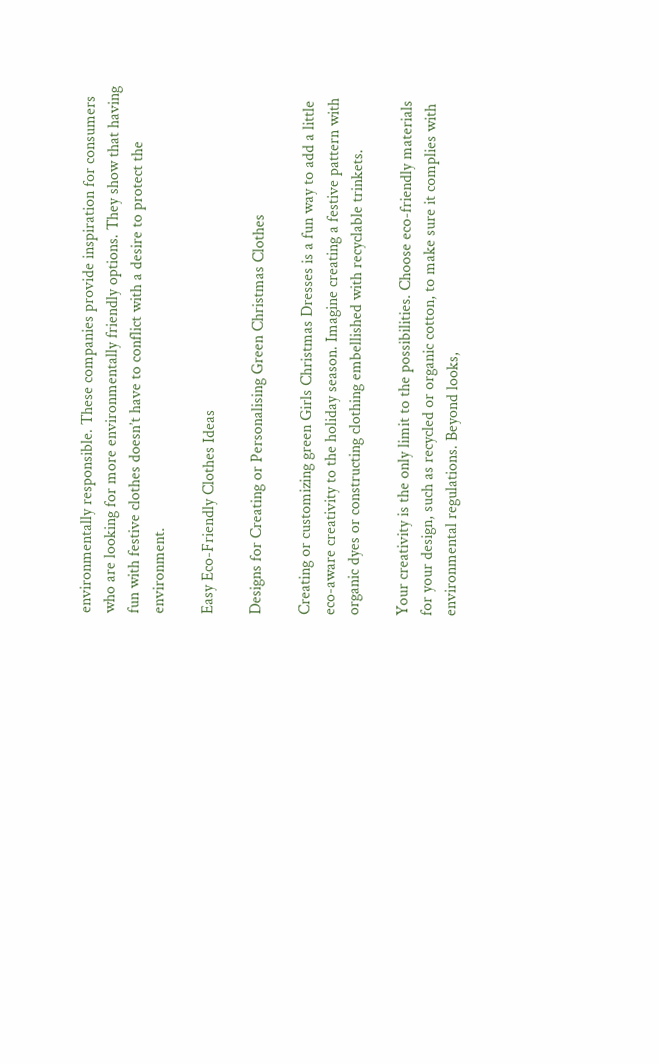environmentally responsible. These companies provide inspiration for consumers who are looking for more environmentally friendly options. They show that having fun with festive clothes doesn’t have to conflict with a desire to protect the environment.

Easy Eco-Friendly Clothes Ideas

Designs for Creating or Personalising Green Christmas Clothes

Creating or customizing green Girls Christmas Dresses is a fun way to add a little eco-aware creativity to the holiday season. Imagine creating a festive pattern with organic dyes or constructing clothing embellished with recyclable trinkets.

Your creativity is the only limit to the possibilities. Choose eco-friendly materials for your design, such as recycled or organic cotton, to make sure it complies with environmental regulations. Beyond looks,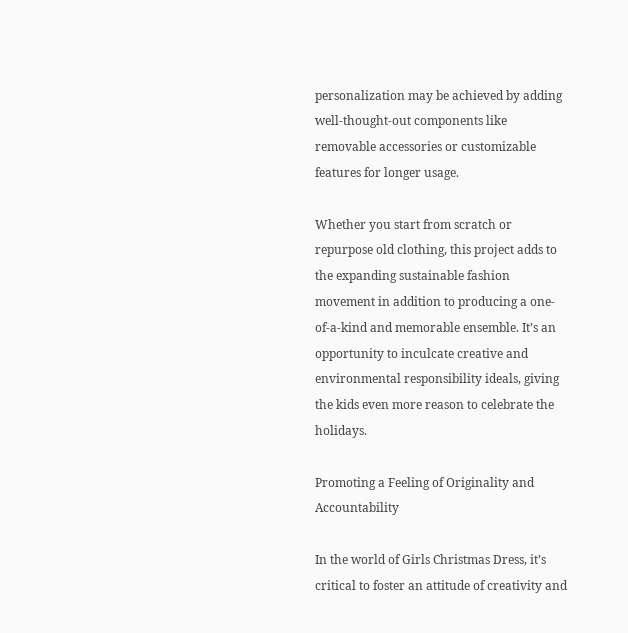personalization may be achieved by adding well-thought-out components like removable accessories or customizable features for longer usage.

Whether you start from scratch or repurpose old clothing, this project adds to the expanding sustainable fashion movement in addition to producing a one-of-a-kind and memorable ensemble. It’s an opportunity to inculcate creative and environmental responsibility ideals, giving the kids even more reason to celebrate the holidays.

Promoting a Feeling of Originality and Accountability

In the world of Girls Christmas Dress, it’s critical to foster an attitude of creativity and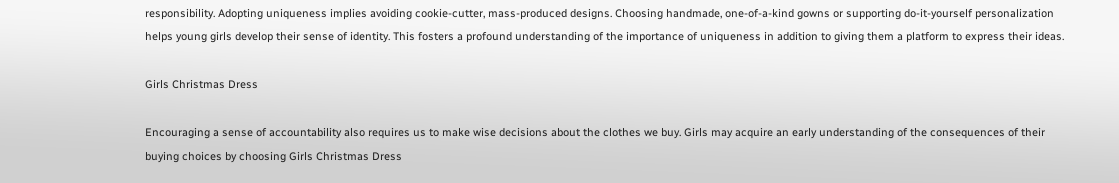responsibility. Adopting uniqueness implies avoiding cookie-cutter, mass-produced designs. Choosing handmade, one-of-a-kind gowns or supporting do-it-yourself personalization helps young girls develop their sense of identity. This fosters a profound understanding of the importance of uniqueness in addition to giving them a platform to express their ideas.

Girls Christmas Dress

Encouraging a sense of accountability also requires us to make wise decisions about the clothes we buy. Girls may acquire an early understanding of the consequences of their buying choices by choosing Girls Christmas Dress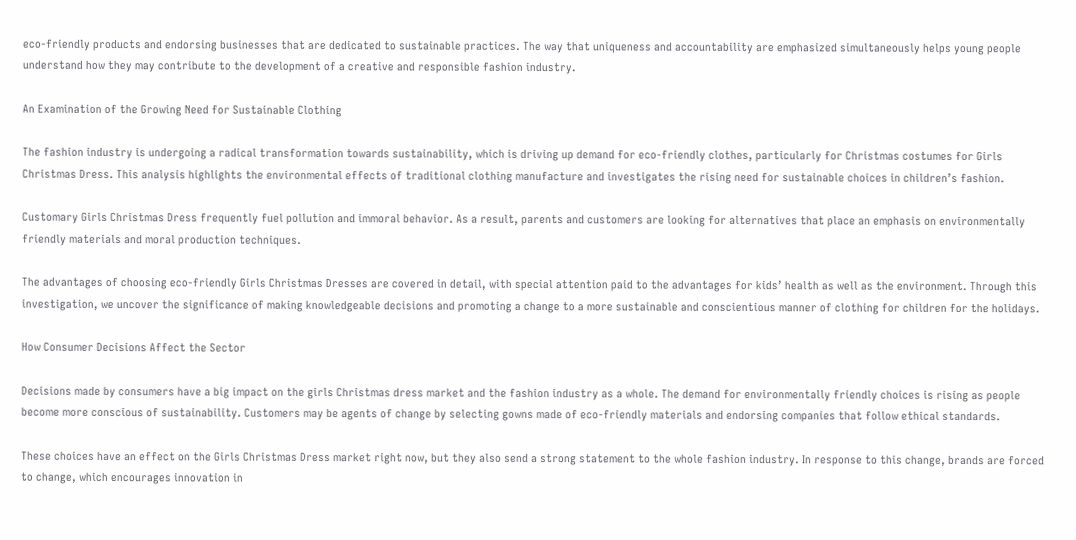eco-friendly products and endorsing businesses that are dedicated to sustainable practices. The way that uniqueness and accountability are emphasized simultaneously helps young people understand how they may contribute to the development of a creative and responsible fashion industry.

An Examination of the Growing Need for Sustainable Clothing

The fashion industry is undergoing a radical transformation towards sustainability, which is driving up demand for eco-friendly clothes, particularly for Christmas costumes for Girls Christmas Dress. This analysis highlights the environmental effects of traditional clothing manufacture and investigates the rising need for sustainable choices in children’s fashion.

Customary Girls Christmas Dress frequently fuel pollution and immoral behavior. As a result, parents and customers are looking for alternatives that place an emphasis on environmentally friendly materials and moral production techniques.

The advantages of choosing eco-friendly Girls Christmas Dresses are covered in detail, with special attention paid to the advantages for kids’ health as well as the environment. Through this investigation, we uncover the significance of making knowledgeable decisions and promoting a change to a more sustainable and conscientious manner of clothing for children for the holidays.

How Consumer Decisions Affect the Sector

Decisions made by consumers have a big impact on the girls Christmas dress market and the fashion industry as a whole. The demand for environmentally friendly choices is rising as people become more conscious of sustainability. Customers may be agents of change by selecting gowns made of eco-friendly materials and endorsing companies that follow ethical standards.

These choices have an effect on the Girls Christmas Dress market right now, but they also send a strong statement to the whole fashion industry. In response to this change, brands are forced to change, which encourages innovation in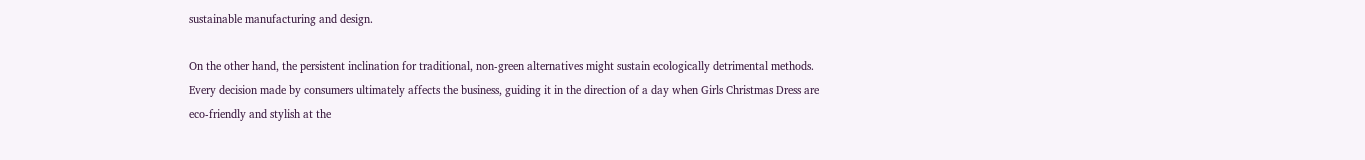sustainable manufacturing and design.

On the other hand, the persistent inclination for traditional, non-green alternatives might sustain ecologically detrimental methods. Every decision made by consumers ultimately affects the business, guiding it in the direction of a day when Girls Christmas Dress are eco-friendly and stylish at the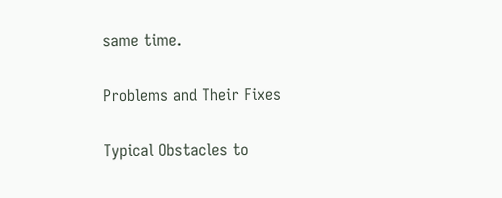same time.

Problems and Their Fixes

Typical Obstacles to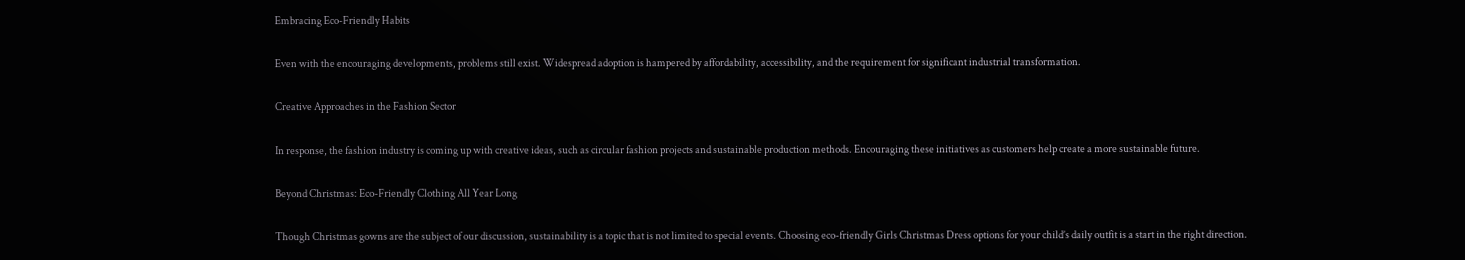Embracing Eco-Friendly Habits

Even with the encouraging developments, problems still exist. Widespread adoption is hampered by affordability, accessibility, and the requirement for significant industrial transformation.

Creative Approaches in the Fashion Sector

In response, the fashion industry is coming up with creative ideas, such as circular fashion projects and sustainable production methods. Encouraging these initiatives as customers help create a more sustainable future.

Beyond Christmas: Eco-Friendly Clothing All Year Long

Though Christmas gowns are the subject of our discussion, sustainability is a topic that is not limited to special events. Choosing eco-friendly Girls Christmas Dress options for your child’s daily outfit is a start in the right direction.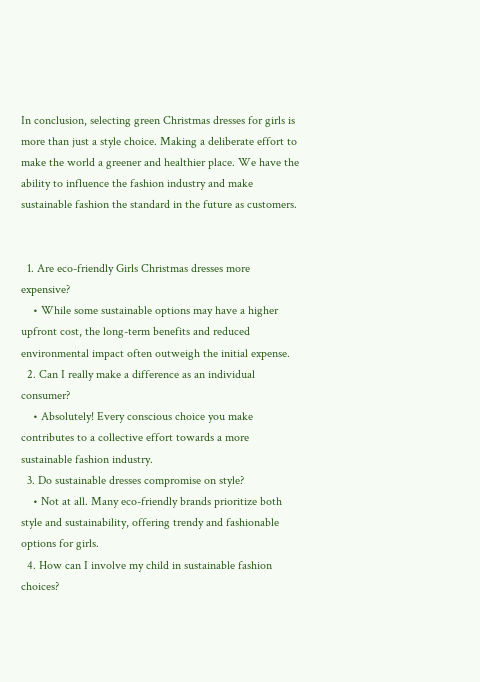In conclusion, selecting green Christmas dresses for girls is more than just a style choice. Making a deliberate effort to make the world a greener and healthier place. We have the ability to influence the fashion industry and make sustainable fashion the standard in the future as customers.


  1. Are eco-friendly Girls Christmas dresses more expensive?
    • While some sustainable options may have a higher upfront cost, the long-term benefits and reduced environmental impact often outweigh the initial expense.
  2. Can I really make a difference as an individual consumer?
    • Absolutely! Every conscious choice you make contributes to a collective effort towards a more sustainable fashion industry.
  3. Do sustainable dresses compromise on style?
    • Not at all. Many eco-friendly brands prioritize both style and sustainability, offering trendy and fashionable options for girls.
  4. How can I involve my child in sustainable fashion choices?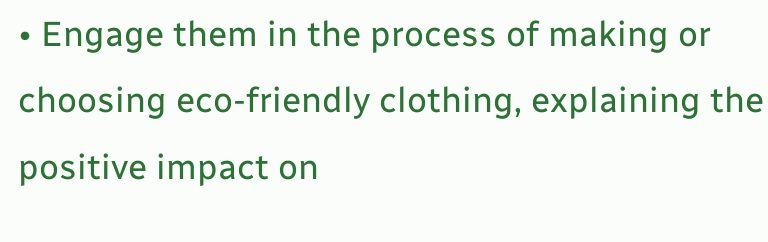• Engage them in the process of making or choosing eco-friendly clothing, explaining the positive impact on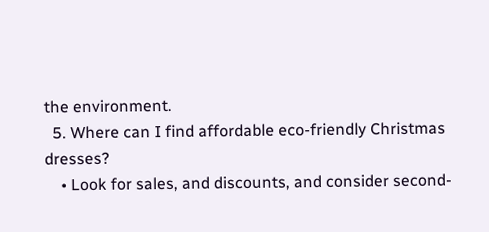the environment.
  5. Where can I find affordable eco-friendly Christmas dresses?
    • Look for sales, and discounts, and consider second-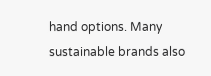hand options. Many sustainable brands also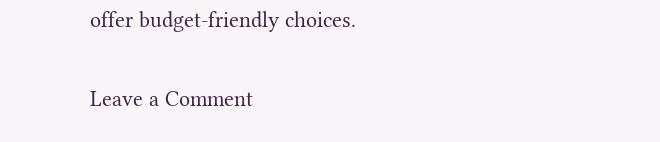offer budget-friendly choices.

Leave a Comment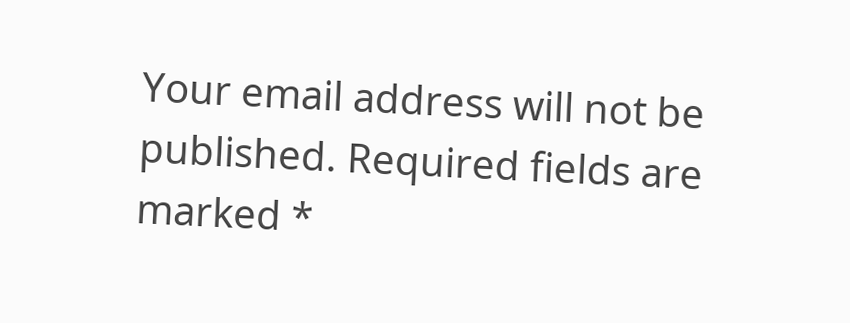Your email address will not be published. Required fields are marked *